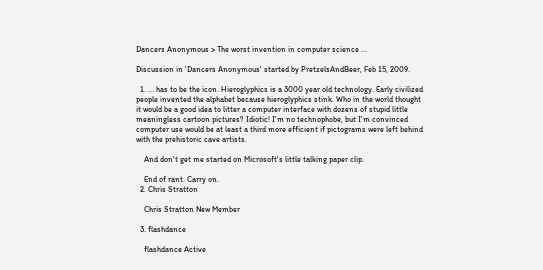Dancers Anonymous > The worst invention in computer science ...

Discussion in 'Dancers Anonymous' started by PretzelsAndBeer, Feb 15, 2009.

  1. ... has to be the icon. Hieroglyphics is a 3000 year old technology. Early civilized people invented the alphabet because hieroglyphics stink. Who in the world thought it would be a good idea to litter a computer interface with dozens of stupid little meaningless cartoon pictures? Idiotic! I'm no technophobe, but I'm convinced computer use would be at least a third more efficient if pictograms were left behind with the prehistoric cave artists.

    And don't get me started on Microsoft's little talking paper clip.

    End of rant. Carry on.
  2. Chris Stratton

    Chris Stratton New Member

  3. flashdance

    flashdance Active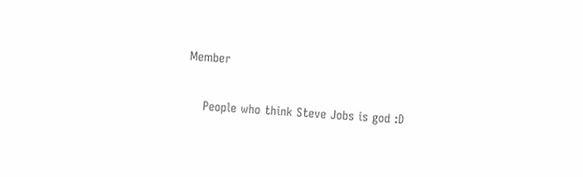Member

    People who think Steve Jobs is god :D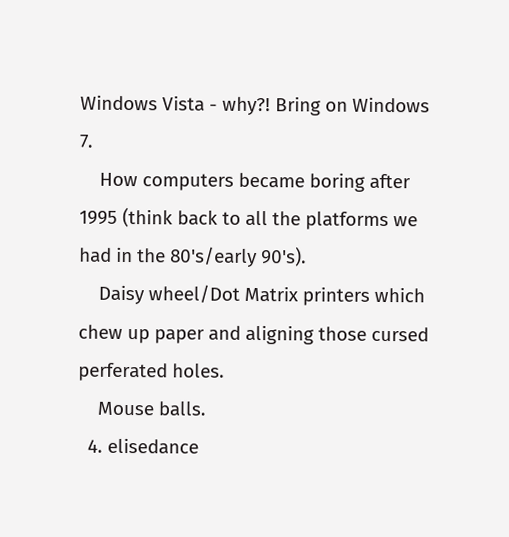Windows Vista - why?! Bring on Windows 7.
    How computers became boring after 1995 (think back to all the platforms we had in the 80's/early 90's).
    Daisy wheel/Dot Matrix printers which chew up paper and aligning those cursed perferated holes.
    Mouse balls.
  4. elisedance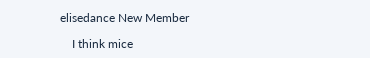elisedance New Member

    I think mice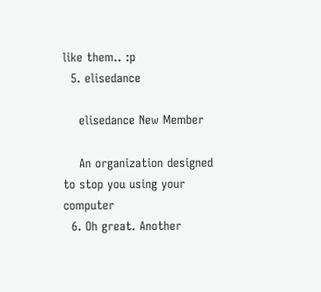like them.. :p
  5. elisedance

    elisedance New Member

    An organization designed to stop you using your computer
  6. Oh great. Another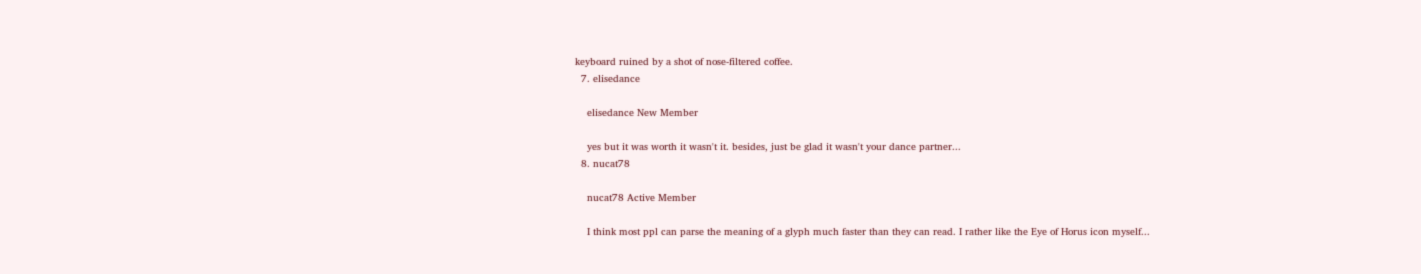keyboard ruined by a shot of nose-filtered coffee.
  7. elisedance

    elisedance New Member

    yes but it was worth it wasn't it. besides, just be glad it wasn't your dance partner...
  8. nucat78

    nucat78 Active Member

    I think most ppl can parse the meaning of a glyph much faster than they can read. I rather like the Eye of Horus icon myself...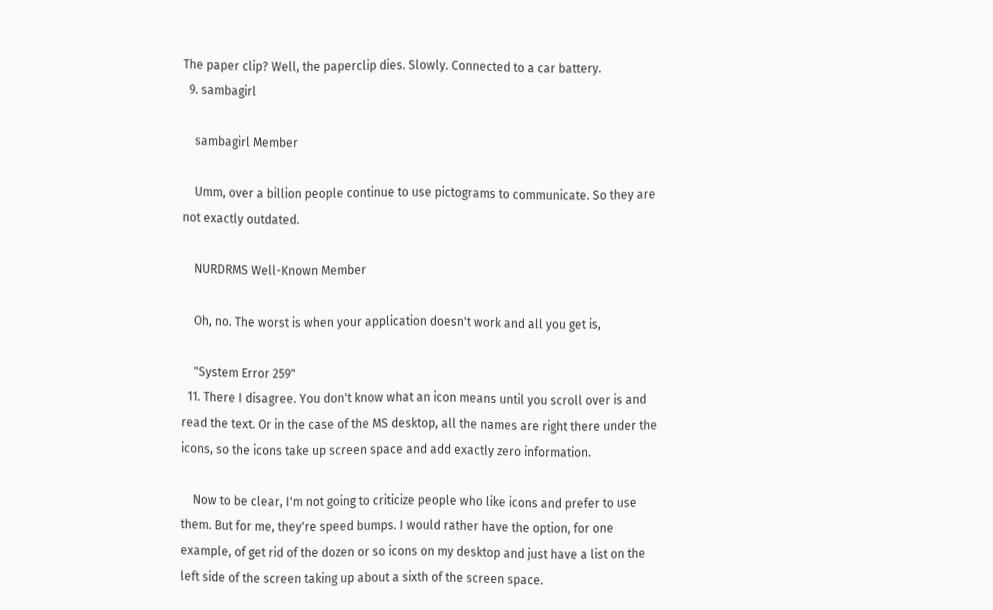The paper clip? Well, the paperclip dies. Slowly. Connected to a car battery.
  9. sambagirl

    sambagirl Member

    Umm, over a billion people continue to use pictograms to communicate. So they are not exactly outdated.

    NURDRMS Well-Known Member

    Oh, no. The worst is when your application doesn't work and all you get is,

    "System Error 259"
  11. There I disagree. You don't know what an icon means until you scroll over is and read the text. Or in the case of the MS desktop, all the names are right there under the icons, so the icons take up screen space and add exactly zero information.

    Now to be clear, I'm not going to criticize people who like icons and prefer to use them. But for me, they're speed bumps. I would rather have the option, for one example, of get rid of the dozen or so icons on my desktop and just have a list on the left side of the screen taking up about a sixth of the screen space.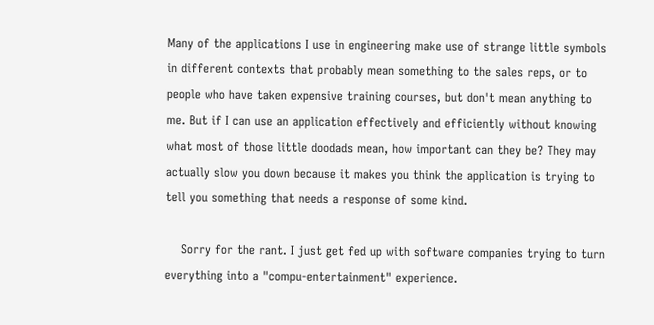Many of the applications I use in engineering make use of strange little symbols in different contexts that probably mean something to the sales reps, or to people who have taken expensive training courses, but don't mean anything to me. But if I can use an application effectively and efficiently without knowing what most of those little doodads mean, how important can they be? They may actually slow you down because it makes you think the application is trying to tell you something that needs a response of some kind.

    Sorry for the rant. I just get fed up with software companies trying to turn everything into a "compu-entertainment" experience.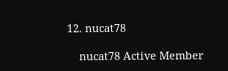12. nucat78

    nucat78 Active Member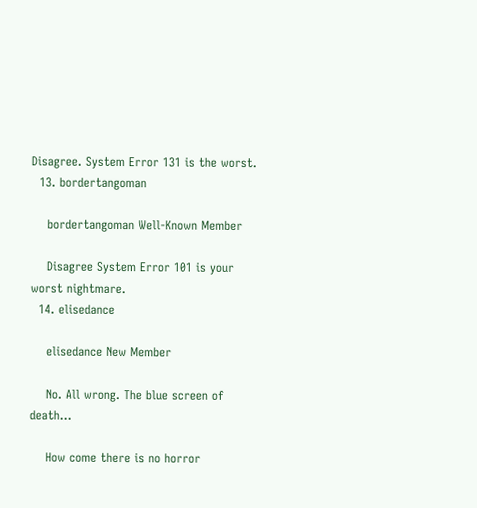Disagree. System Error 131 is the worst.
  13. bordertangoman

    bordertangoman Well-Known Member

    Disagree System Error 101 is your worst nightmare.
  14. elisedance

    elisedance New Member

    No. All wrong. The blue screen of death...

    How come there is no horror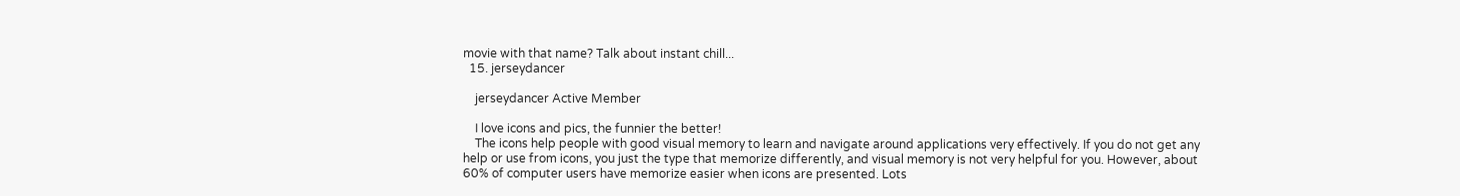movie with that name? Talk about instant chill...
  15. jerseydancer

    jerseydancer Active Member

    I love icons and pics, the funnier the better!
    The icons help people with good visual memory to learn and navigate around applications very effectively. If you do not get any help or use from icons, you just the type that memorize differently, and visual memory is not very helpful for you. However, about 60% of computer users have memorize easier when icons are presented. Lots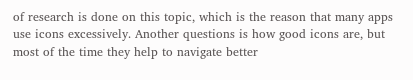of research is done on this topic, which is the reason that many apps use icons excessively. Another questions is how good icons are, but most of the time they help to navigate better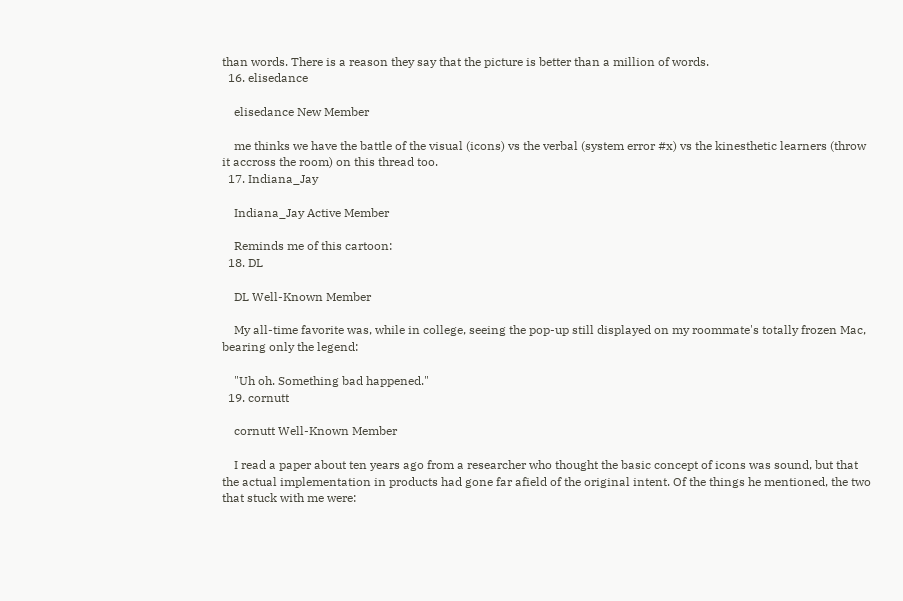than words. There is a reason they say that the picture is better than a million of words.
  16. elisedance

    elisedance New Member

    me thinks we have the battle of the visual (icons) vs the verbal (system error #x) vs the kinesthetic learners (throw it accross the room) on this thread too.
  17. Indiana_Jay

    Indiana_Jay Active Member

    Reminds me of this cartoon:
  18. DL

    DL Well-Known Member

    My all-time favorite was, while in college, seeing the pop-up still displayed on my roommate's totally frozen Mac, bearing only the legend:

    "Uh oh. Something bad happened."
  19. cornutt

    cornutt Well-Known Member

    I read a paper about ten years ago from a researcher who thought the basic concept of icons was sound, but that the actual implementation in products had gone far afield of the original intent. Of the things he mentioned, the two that stuck with me were: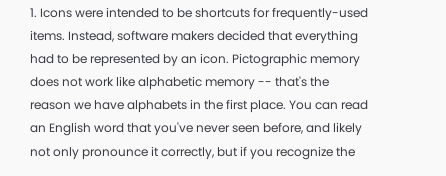1. Icons were intended to be shortcuts for frequently-used items. Instead, software makers decided that everything had to be represented by an icon. Pictographic memory does not work like alphabetic memory -- that's the reason we have alphabets in the first place. You can read an English word that you've never seen before, and likely not only pronounce it correctly, but if you recognize the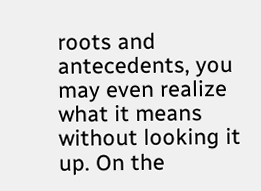roots and antecedents, you may even realize what it means without looking it up. On the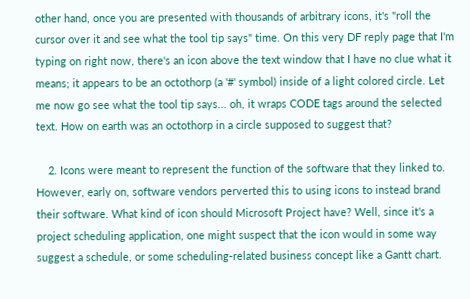other hand, once you are presented with thousands of arbitrary icons, it's "roll the cursor over it and see what the tool tip says" time. On this very DF reply page that I'm typing on right now, there's an icon above the text window that I have no clue what it means; it appears to be an octothorp (a '#' symbol) inside of a light colored circle. Let me now go see what the tool tip says... oh, it wraps CODE tags around the selected text. How on earth was an octothorp in a circle supposed to suggest that?

    2. Icons were meant to represent the function of the software that they linked to. However, early on, software vendors perverted this to using icons to instead brand their software. What kind of icon should Microsoft Project have? Well, since it's a project scheduling application, one might suspect that the icon would in some way suggest a schedule, or some scheduling-related business concept like a Gantt chart.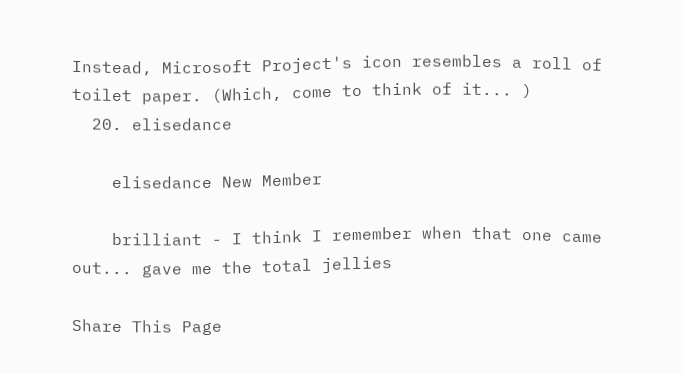Instead, Microsoft Project's icon resembles a roll of toilet paper. (Which, come to think of it... )
  20. elisedance

    elisedance New Member

    brilliant - I think I remember when that one came out... gave me the total jellies

Share This Page